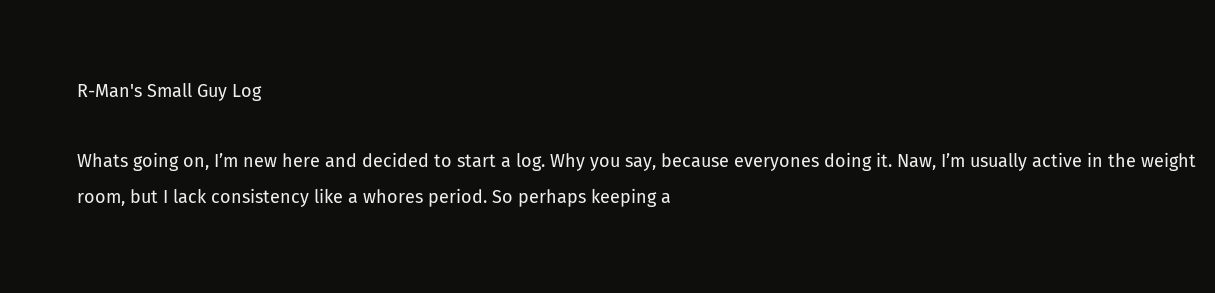R-Man's Small Guy Log

Whats going on, I’m new here and decided to start a log. Why you say, because everyones doing it. Naw, I’m usually active in the weight room, but I lack consistency like a whores period. So perhaps keeping a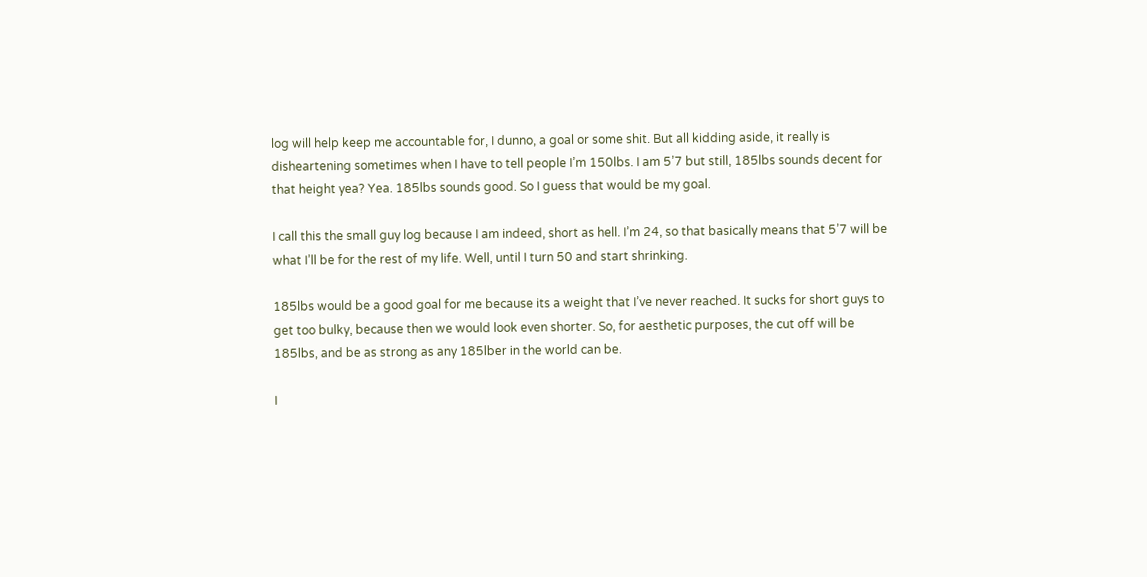log will help keep me accountable for, I dunno, a goal or some shit. But all kidding aside, it really is disheartening sometimes when I have to tell people I’m 150lbs. I am 5’7 but still, 185lbs sounds decent for that height yea? Yea. 185lbs sounds good. So I guess that would be my goal.

I call this the small guy log because I am indeed, short as hell. I’m 24, so that basically means that 5’7 will be what I’ll be for the rest of my life. Well, until I turn 50 and start shrinking.

185lbs would be a good goal for me because its a weight that I’ve never reached. It sucks for short guys to get too bulky, because then we would look even shorter. So, for aesthetic purposes, the cut off will be 185lbs, and be as strong as any 185lber in the world can be.

I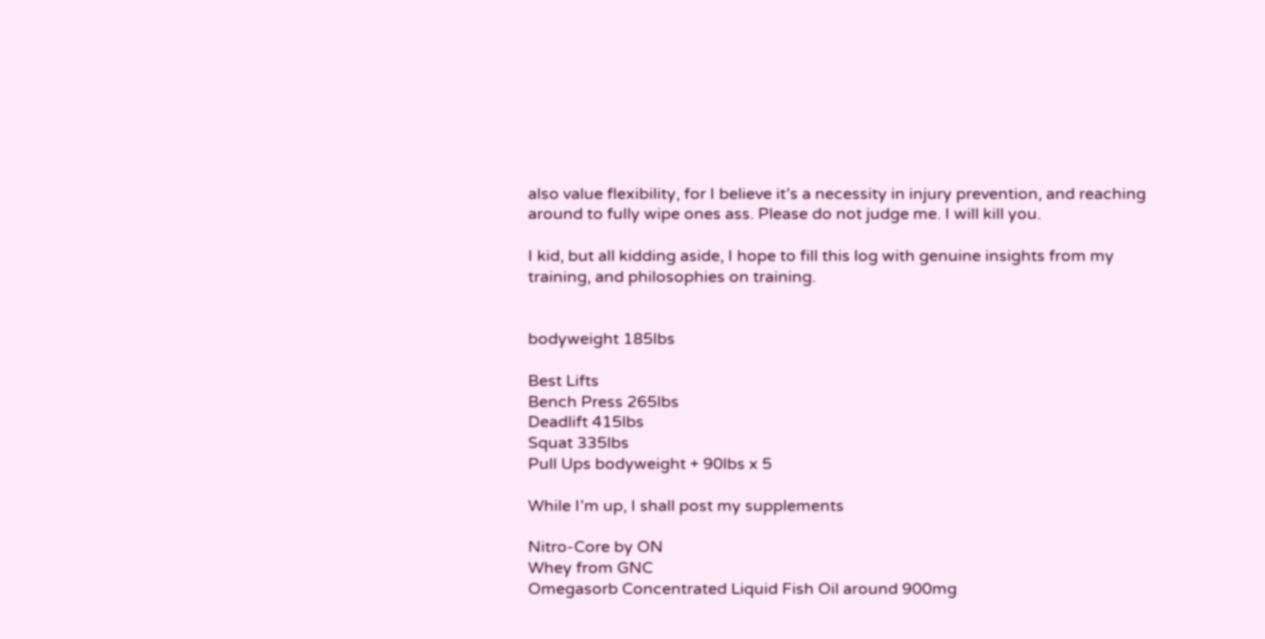also value flexibility, for I believe it’s a necessity in injury prevention, and reaching around to fully wipe ones ass. Please do not judge me. I will kill you.

I kid, but all kidding aside, I hope to fill this log with genuine insights from my training, and philosophies on training.


bodyweight 185lbs

Best Lifts
Bench Press 265lbs
Deadlift 415lbs
Squat 335lbs
Pull Ups bodyweight + 90lbs x 5

While I’m up, I shall post my supplements

Nitro-Core by ON
Whey from GNC
Omegasorb Concentrated Liquid Fish Oil around 900mg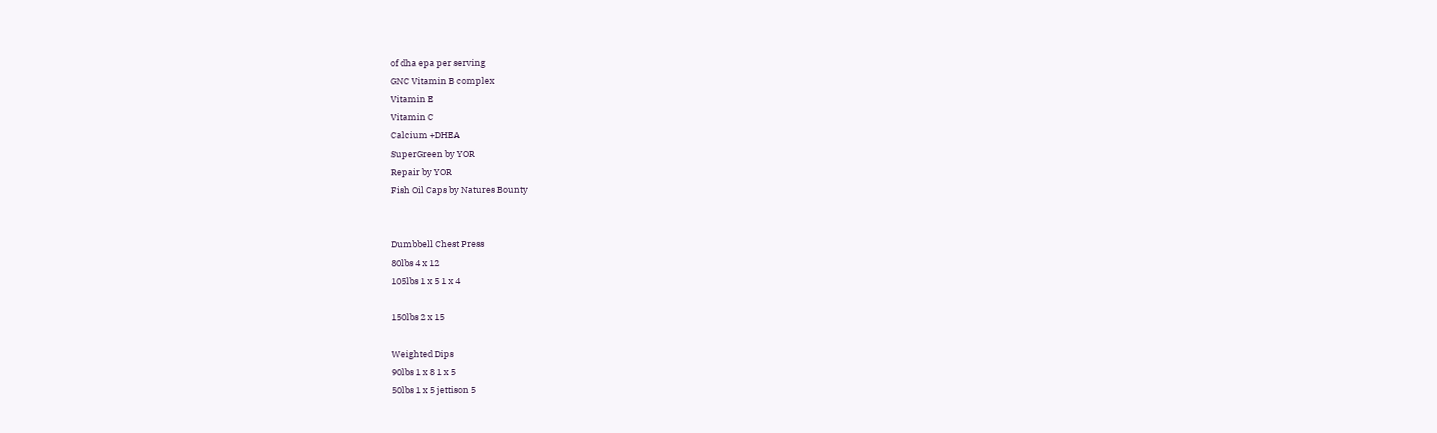of dha epa per serving
GNC Vitamin B complex
Vitamin E
Vitamin C
Calcium +DHEA
SuperGreen by YOR
Repair by YOR
Fish Oil Caps by Natures Bounty


Dumbbell Chest Press
80lbs 4 x 12
105lbs 1 x 5 1 x 4

150lbs 2 x 15

Weighted Dips
90lbs 1 x 8 1 x 5
50lbs 1 x 5 jettison 5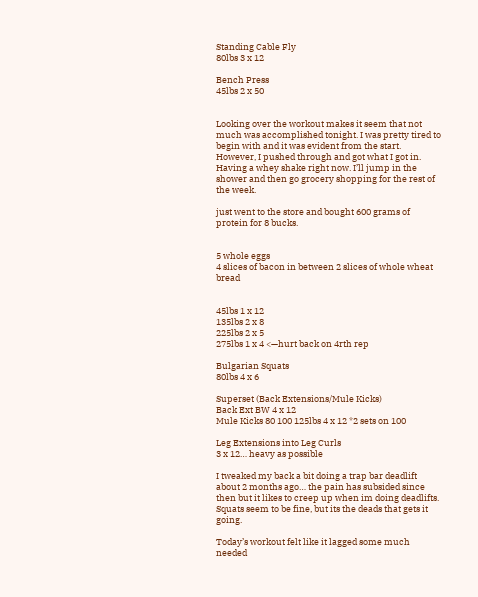Standing Cable Fly
80lbs 3 x 12

Bench Press
45lbs 2 x 50


Looking over the workout makes it seem that not much was accomplished tonight. I was pretty tired to begin with and it was evident from the start. However, I pushed through and got what I got in. Having a whey shake right now. I’ll jump in the shower and then go grocery shopping for the rest of the week.

just went to the store and bought 600 grams of protein for 8 bucks.


5 whole eggs
4 slices of bacon in between 2 slices of whole wheat bread


45lbs 1 x 12
135lbs 2 x 8
225lbs 2 x 5
275lbs 1 x 4 <—hurt back on 4rth rep

Bulgarian Squats
80lbs 4 x 6

Superset (Back Extensions/Mule Kicks)
Back Ext BW 4 x 12
Mule Kicks 80 100 125lbs 4 x 12 *2 sets on 100

Leg Extensions into Leg Curls
3 x 12… heavy as possible

I tweaked my back a bit doing a trap bar deadlift about 2 months ago… the pain has subsided since then but it likes to creep up when im doing deadlifts. Squats seem to be fine, but its the deads that gets it going.

Today’s workout felt like it lagged some much needed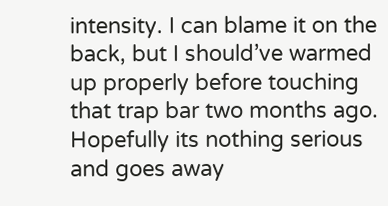intensity. I can blame it on the back, but I should’ve warmed up properly before touching that trap bar two months ago. Hopefully its nothing serious and goes away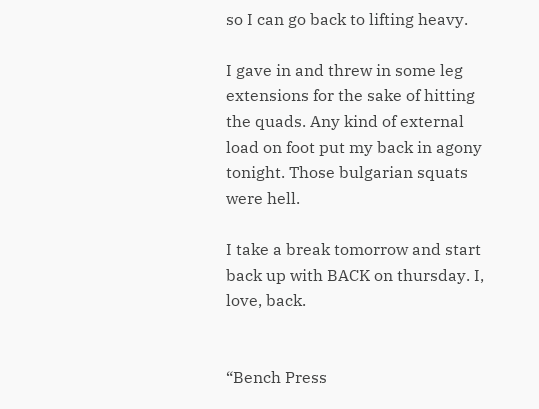so I can go back to lifting heavy.

I gave in and threw in some leg extensions for the sake of hitting the quads. Any kind of external load on foot put my back in agony tonight. Those bulgarian squats were hell.

I take a break tomorrow and start back up with BACK on thursday. I, love, back.


“Bench Press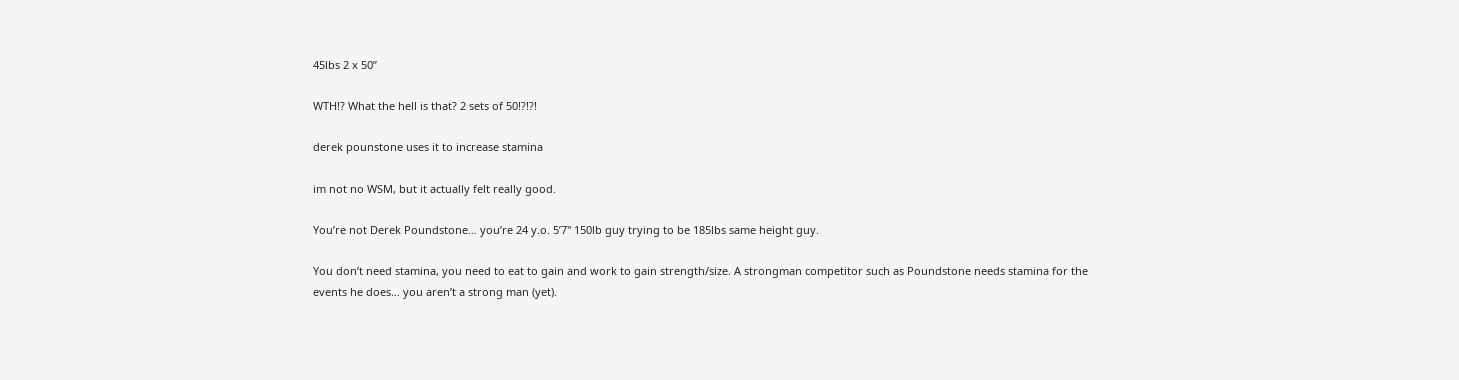45lbs 2 x 50”

WTH!? What the hell is that? 2 sets of 50!?!?!

derek pounstone uses it to increase stamina

im not no WSM, but it actually felt really good.

You’re not Derek Poundstone… you’re 24 y.o. 5’7" 150lb guy trying to be 185lbs same height guy.

You don’t need stamina, you need to eat to gain and work to gain strength/size. A strongman competitor such as Poundstone needs stamina for the events he does… you aren’t a strong man (yet).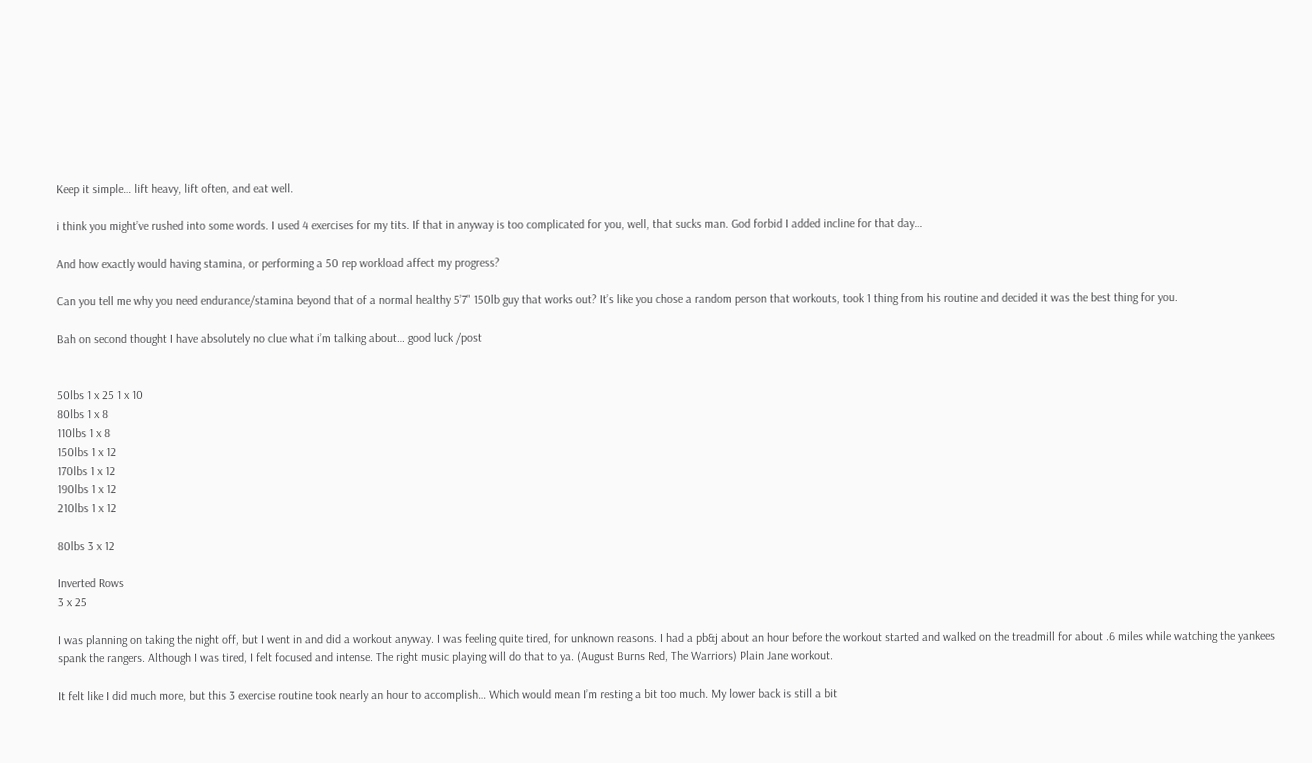Keep it simple… lift heavy, lift often, and eat well.

i think you might’ve rushed into some words. I used 4 exercises for my tits. If that in anyway is too complicated for you, well, that sucks man. God forbid I added incline for that day…

And how exactly would having stamina, or performing a 50 rep workload affect my progress?

Can you tell me why you need endurance/stamina beyond that of a normal healthy 5’7" 150lb guy that works out? It’s like you chose a random person that workouts, took 1 thing from his routine and decided it was the best thing for you.

Bah on second thought I have absolutely no clue what i’m talking about… good luck /post


50lbs 1 x 25 1 x 10
80lbs 1 x 8
110lbs 1 x 8
150lbs 1 x 12
170lbs 1 x 12
190lbs 1 x 12
210lbs 1 x 12

80lbs 3 x 12

Inverted Rows
3 x 25

I was planning on taking the night off, but I went in and did a workout anyway. I was feeling quite tired, for unknown reasons. I had a pb&j about an hour before the workout started and walked on the treadmill for about .6 miles while watching the yankees spank the rangers. Although I was tired, I felt focused and intense. The right music playing will do that to ya. (August Burns Red, The Warriors) Plain Jane workout.

It felt like I did much more, but this 3 exercise routine took nearly an hour to accomplish… Which would mean I’m resting a bit too much. My lower back is still a bit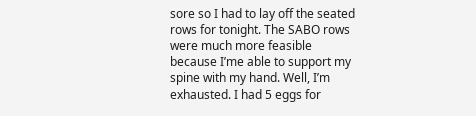sore so I had to lay off the seated rows for tonight. The SABO rows were much more feasible because I’me able to support my spine with my hand. Well, I’m exhausted. I had 5 eggs for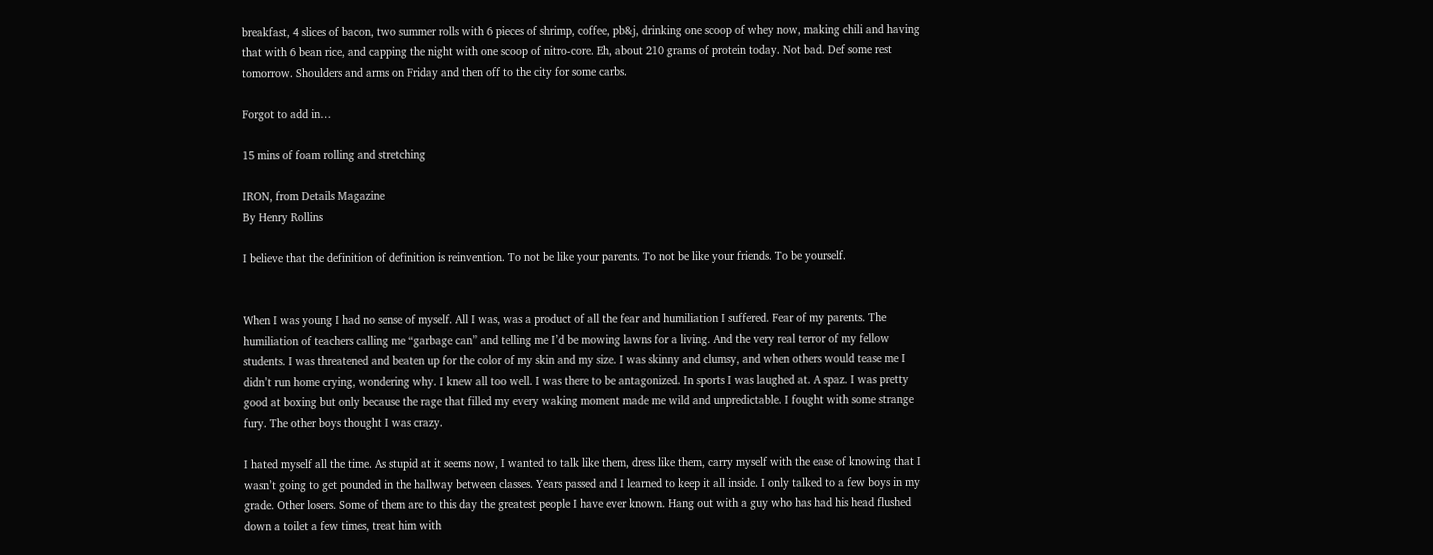breakfast, 4 slices of bacon, two summer rolls with 6 pieces of shrimp, coffee, pb&j, drinking one scoop of whey now, making chili and having that with 6 bean rice, and capping the night with one scoop of nitro-core. Eh, about 210 grams of protein today. Not bad. Def some rest tomorrow. Shoulders and arms on Friday and then off to the city for some carbs.

Forgot to add in…

15 mins of foam rolling and stretching

IRON, from Details Magazine
By Henry Rollins

I believe that the definition of definition is reinvention. To not be like your parents. To not be like your friends. To be yourself.


When I was young I had no sense of myself. All I was, was a product of all the fear and humiliation I suffered. Fear of my parents. The humiliation of teachers calling me “garbage can” and telling me I’d be mowing lawns for a living. And the very real terror of my fellow students. I was threatened and beaten up for the color of my skin and my size. I was skinny and clumsy, and when others would tease me I didn’t run home crying, wondering why. I knew all too well. I was there to be antagonized. In sports I was laughed at. A spaz. I was pretty good at boxing but only because the rage that filled my every waking moment made me wild and unpredictable. I fought with some strange fury. The other boys thought I was crazy.

I hated myself all the time. As stupid at it seems now, I wanted to talk like them, dress like them, carry myself with the ease of knowing that I wasn’t going to get pounded in the hallway between classes. Years passed and I learned to keep it all inside. I only talked to a few boys in my grade. Other losers. Some of them are to this day the greatest people I have ever known. Hang out with a guy who has had his head flushed down a toilet a few times, treat him with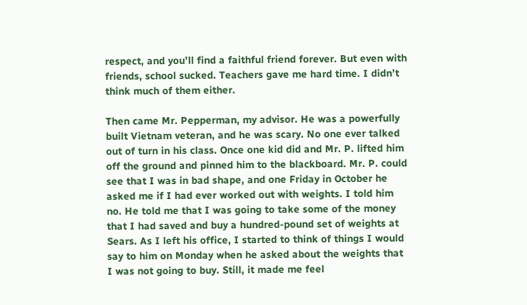respect, and you’ll find a faithful friend forever. But even with friends, school sucked. Teachers gave me hard time. I didn’t think much of them either.

Then came Mr. Pepperman, my advisor. He was a powerfully built Vietnam veteran, and he was scary. No one ever talked out of turn in his class. Once one kid did and Mr. P. lifted him off the ground and pinned him to the blackboard. Mr. P. could see that I was in bad shape, and one Friday in October he asked me if I had ever worked out with weights. I told him no. He told me that I was going to take some of the money that I had saved and buy a hundred-pound set of weights at Sears. As I left his office, I started to think of things I would say to him on Monday when he asked about the weights that I was not going to buy. Still, it made me feel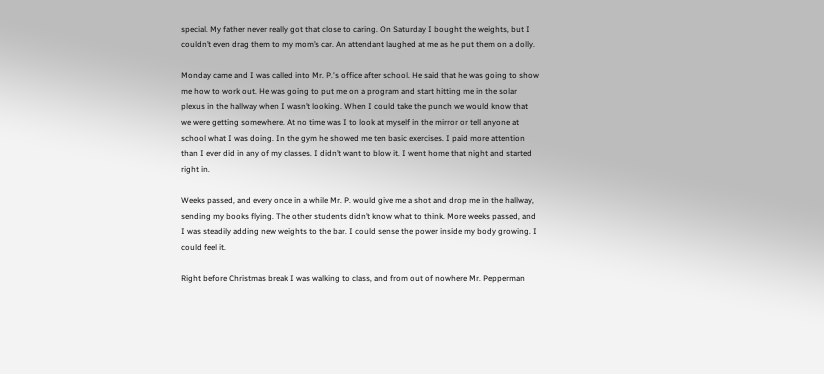special. My father never really got that close to caring. On Saturday I bought the weights, but I couldn’t even drag them to my mom’s car. An attendant laughed at me as he put them on a dolly.

Monday came and I was called into Mr. P.'s office after school. He said that he was going to show me how to work out. He was going to put me on a program and start hitting me in the solar plexus in the hallway when I wasn’t looking. When I could take the punch we would know that we were getting somewhere. At no time was I to look at myself in the mirror or tell anyone at school what I was doing. In the gym he showed me ten basic exercises. I paid more attention than I ever did in any of my classes. I didn’t want to blow it. I went home that night and started right in.

Weeks passed, and every once in a while Mr. P. would give me a shot and drop me in the hallway, sending my books flying. The other students didn’t know what to think. More weeks passed, and I was steadily adding new weights to the bar. I could sense the power inside my body growing. I could feel it.

Right before Christmas break I was walking to class, and from out of nowhere Mr. Pepperman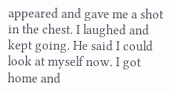appeared and gave me a shot in the chest. I laughed and kept going. He said I could look at myself now. I got home and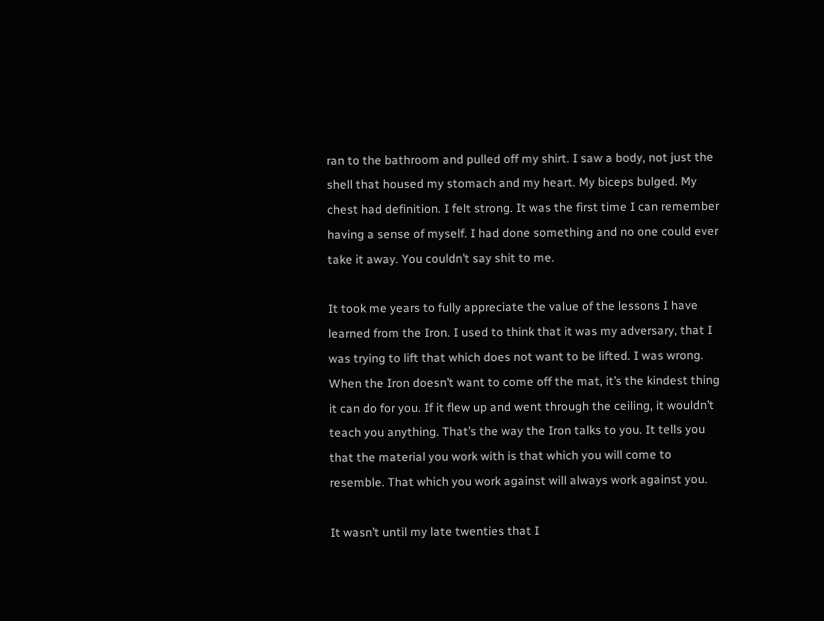ran to the bathroom and pulled off my shirt. I saw a body, not just the shell that housed my stomach and my heart. My biceps bulged. My chest had definition. I felt strong. It was the first time I can remember having a sense of myself. I had done something and no one could ever take it away. You couldn’t say shit to me.

It took me years to fully appreciate the value of the lessons I have learned from the Iron. I used to think that it was my adversary, that I was trying to lift that which does not want to be lifted. I was wrong. When the Iron doesn’t want to come off the mat, it’s the kindest thing it can do for you. If it flew up and went through the ceiling, it wouldn’t teach you anything. That’s the way the Iron talks to you. It tells you that the material you work with is that which you will come to resemble. That which you work against will always work against you.

It wasn’t until my late twenties that I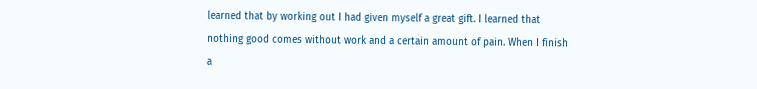learned that by working out I had given myself a great gift. I learned that nothing good comes without work and a certain amount of pain. When I finish a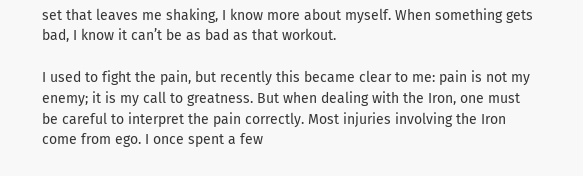set that leaves me shaking, I know more about myself. When something gets bad, I know it can’t be as bad as that workout.

I used to fight the pain, but recently this became clear to me: pain is not my enemy; it is my call to greatness. But when dealing with the Iron, one must be careful to interpret the pain correctly. Most injuries involving the Iron come from ego. I once spent a few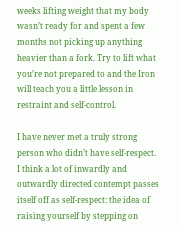weeks lifting weight that my body wasn’t ready for and spent a few months not picking up anything heavier than a fork. Try to lift what you’re not prepared to and the Iron will teach you a little lesson in restraint and self-control.

I have never met a truly strong person who didn’t have self-respect. I think a lot of inwardly and outwardly directed contempt passes itself off as self-respect: the idea of raising yourself by stepping on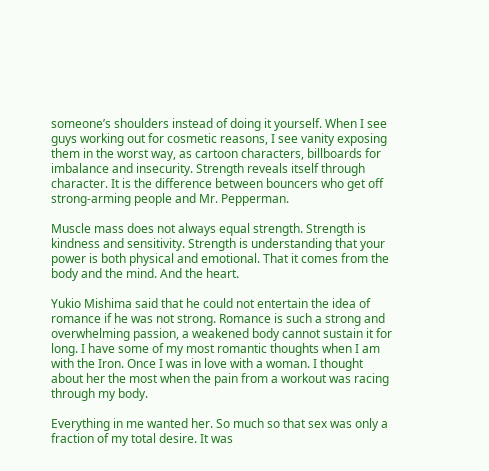someone’s shoulders instead of doing it yourself. When I see guys working out for cosmetic reasons, I see vanity exposing them in the worst way, as cartoon characters, billboards for imbalance and insecurity. Strength reveals itself through character. It is the difference between bouncers who get off strong-arming people and Mr. Pepperman.

Muscle mass does not always equal strength. Strength is kindness and sensitivity. Strength is understanding that your power is both physical and emotional. That it comes from the body and the mind. And the heart.

Yukio Mishima said that he could not entertain the idea of romance if he was not strong. Romance is such a strong and overwhelming passion, a weakened body cannot sustain it for long. I have some of my most romantic thoughts when I am with the Iron. Once I was in love with a woman. I thought about her the most when the pain from a workout was racing through my body.

Everything in me wanted her. So much so that sex was only a fraction of my total desire. It was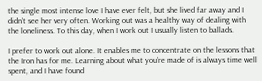the single most intense love I have ever felt, but she lived far away and I didn’t see her very often. Working out was a healthy way of dealing with the loneliness. To this day, when I work out I usually listen to ballads.

I prefer to work out alone. It enables me to concentrate on the lessons that the Iron has for me. Learning about what you’re made of is always time well spent, and I have found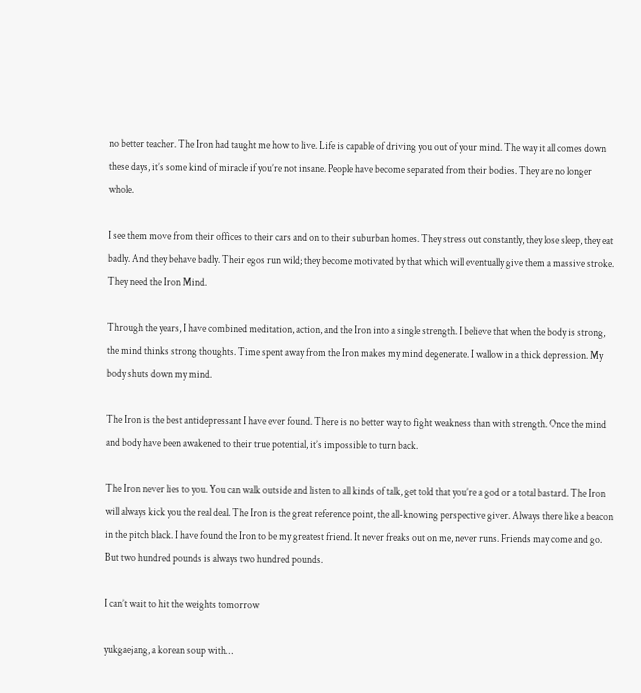no better teacher. The Iron had taught me how to live. Life is capable of driving you out of your mind. The way it all comes down these days, it’s some kind of miracle if you’re not insane. People have become separated from their bodies. They are no longer whole.

I see them move from their offices to their cars and on to their suburban homes. They stress out constantly, they lose sleep, they eat badly. And they behave badly. Their egos run wild; they become motivated by that which will eventually give them a massive stroke. They need the Iron Mind.

Through the years, I have combined meditation, action, and the Iron into a single strength. I believe that when the body is strong, the mind thinks strong thoughts. Time spent away from the Iron makes my mind degenerate. I wallow in a thick depression. My body shuts down my mind.

The Iron is the best antidepressant I have ever found. There is no better way to fight weakness than with strength. Once the mind and body have been awakened to their true potential, it’s impossible to turn back.

The Iron never lies to you. You can walk outside and listen to all kinds of talk, get told that you’re a god or a total bastard. The Iron will always kick you the real deal. The Iron is the great reference point, the all-knowing perspective giver. Always there like a beacon in the pitch black. I have found the Iron to be my greatest friend. It never freaks out on me, never runs. Friends may come and go. But two hundred pounds is always two hundred pounds.

I can’t wait to hit the weights tomorrow

yukgaejang, a korean soup with…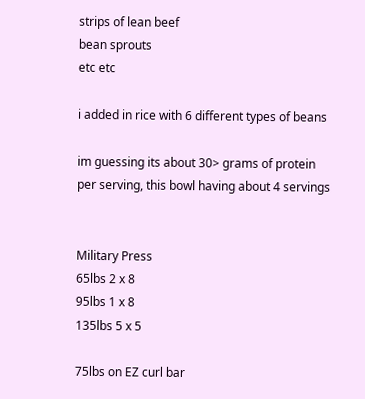strips of lean beef
bean sprouts
etc etc

i added in rice with 6 different types of beans

im guessing its about 30> grams of protein per serving, this bowl having about 4 servings


Military Press
65lbs 2 x 8
95lbs 1 x 8
135lbs 5 x 5

75lbs on EZ curl bar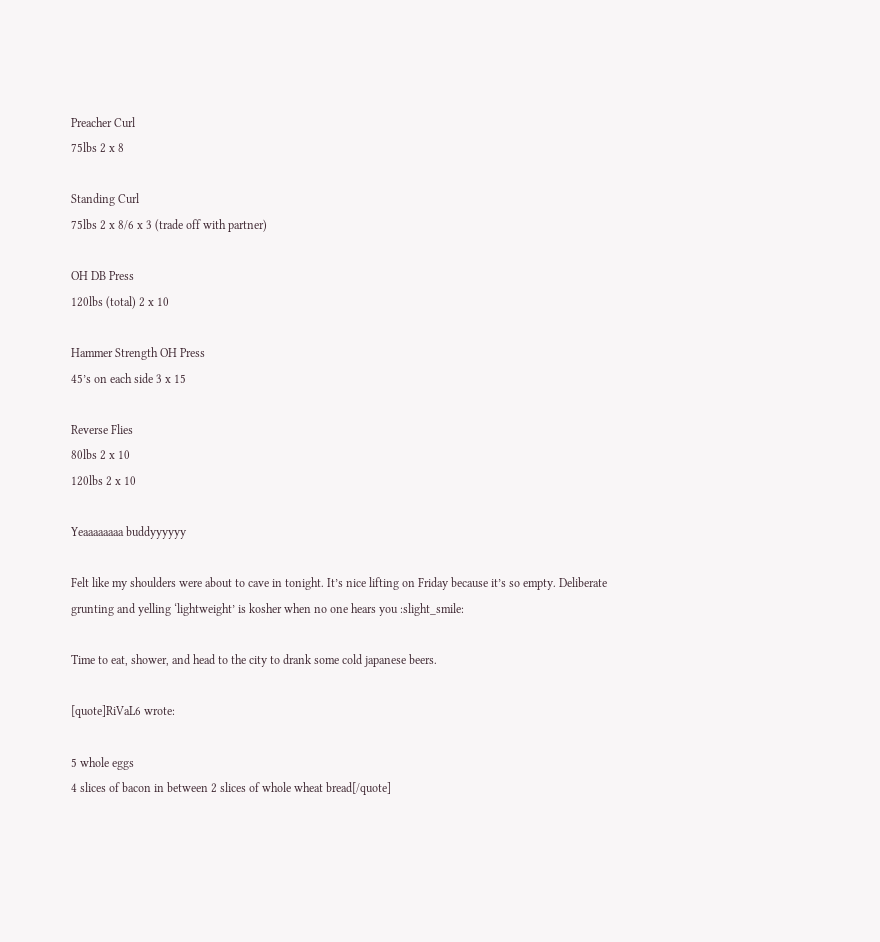Preacher Curl
75lbs 2 x 8

Standing Curl
75lbs 2 x 8/6 x 3 (trade off with partner)

OH DB Press
120lbs (total) 2 x 10

Hammer Strength OH Press
45’s on each side 3 x 15

Reverse Flies
80lbs 2 x 10
120lbs 2 x 10

Yeaaaaaaaa buddyyyyyy

Felt like my shoulders were about to cave in tonight. It’s nice lifting on Friday because it’s so empty. Deliberate grunting and yelling ‘lightweight’ is kosher when no one hears you :slight_smile:

Time to eat, shower, and head to the city to drank some cold japanese beers.

[quote]RiVaL6 wrote:

5 whole eggs
4 slices of bacon in between 2 slices of whole wheat bread[/quote]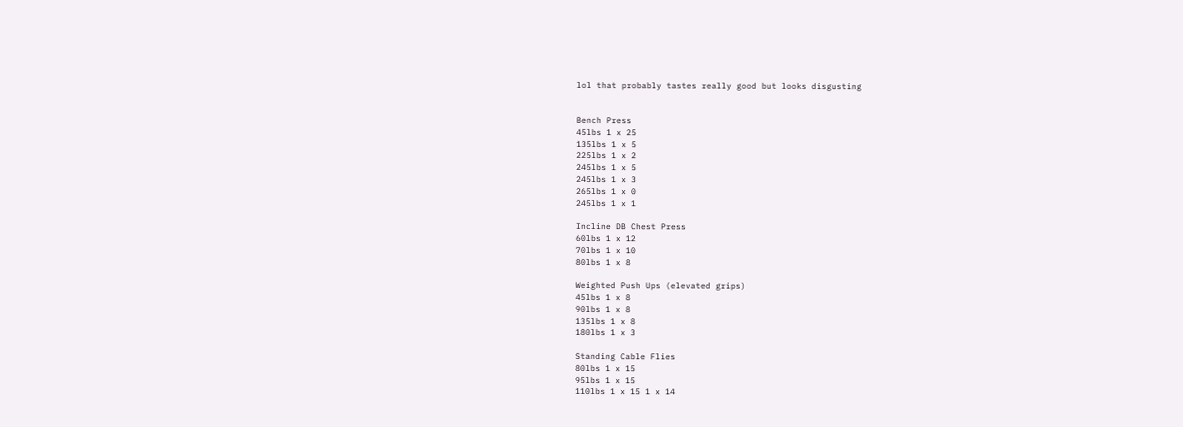lol that probably tastes really good but looks disgusting


Bench Press
45lbs 1 x 25
135lbs 1 x 5
225lbs 1 x 2
245lbs 1 x 5
245lbs 1 x 3
265lbs 1 x 0
245lbs 1 x 1

Incline DB Chest Press
60lbs 1 x 12
70lbs 1 x 10
80lbs 1 x 8

Weighted Push Ups (elevated grips)
45lbs 1 x 8
90lbs 1 x 8
135lbs 1 x 8
180lbs 1 x 3

Standing Cable Flies
80lbs 1 x 15
95lbs 1 x 15
110lbs 1 x 15 1 x 14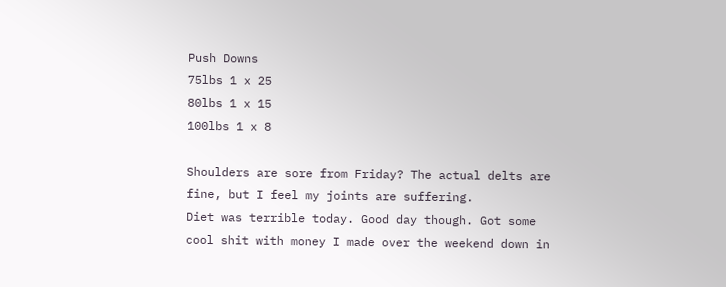Push Downs
75lbs 1 x 25
80lbs 1 x 15
100lbs 1 x 8

Shoulders are sore from Friday? The actual delts are fine, but I feel my joints are suffering.
Diet was terrible today. Good day though. Got some cool shit with money I made over the weekend down in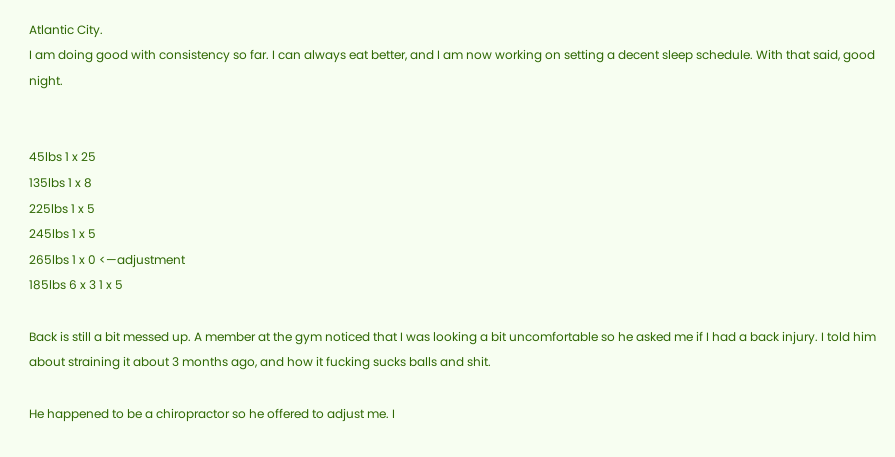Atlantic City.
I am doing good with consistency so far. I can always eat better, and I am now working on setting a decent sleep schedule. With that said, good night.


45lbs 1 x 25
135lbs 1 x 8
225lbs 1 x 5
245lbs 1 x 5
265lbs 1 x 0 <—adjustment
185lbs 6 x 3 1 x 5

Back is still a bit messed up. A member at the gym noticed that I was looking a bit uncomfortable so he asked me if I had a back injury. I told him about straining it about 3 months ago, and how it fucking sucks balls and shit.

He happened to be a chiropractor so he offered to adjust me. I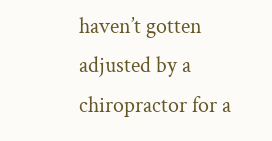haven’t gotten adjusted by a chiropractor for a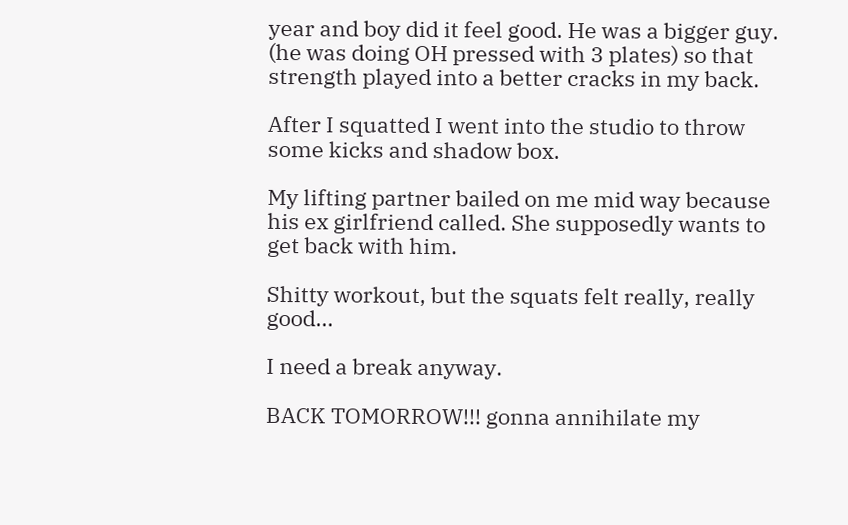year and boy did it feel good. He was a bigger guy. (he was doing OH pressed with 3 plates) so that strength played into a better cracks in my back.

After I squatted I went into the studio to throw some kicks and shadow box.

My lifting partner bailed on me mid way because his ex girlfriend called. She supposedly wants to get back with him.

Shitty workout, but the squats felt really, really good…

I need a break anyway.

BACK TOMORROW!!! gonna annihilate my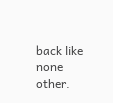back like none other.